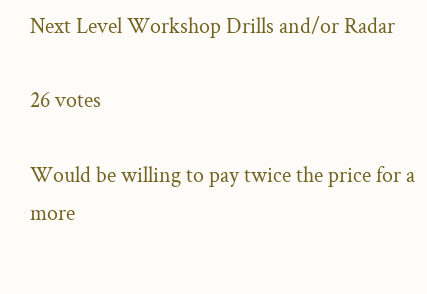Next Level Workshop Drills and/or Radar

26 votes

Would be willing to pay twice the price for a more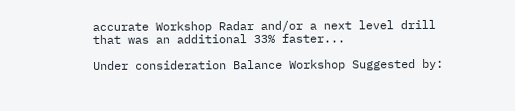accurate Workshop Radar and/or a next level drill that was an additional 33% faster...

Under consideration Balance Workshop Suggested by: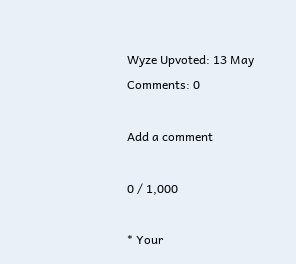Wyze Upvoted: 13 May Comments: 0

Add a comment

0 / 1,000

* Your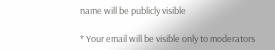name will be publicly visible

* Your email will be visible only to moderators